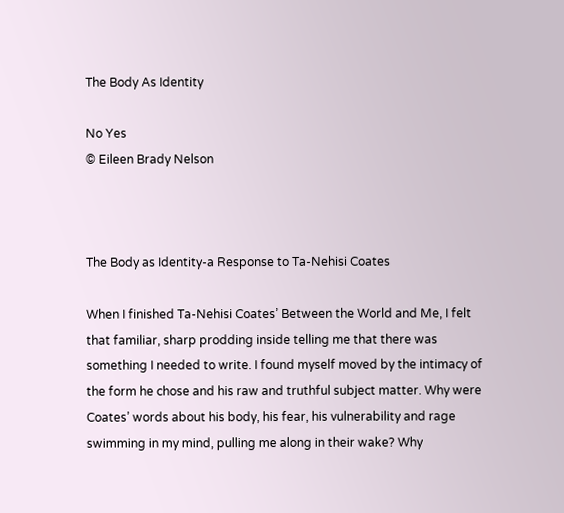The Body As Identity

No Yes
© Eileen Brady Nelson



The Body as Identity-a Response to Ta-Nehisi Coates

When I finished Ta-Nehisi Coates’ Between the World and Me, I felt that familiar, sharp prodding inside telling me that there was something I needed to write. I found myself moved by the intimacy of the form he chose and his raw and truthful subject matter. Why were Coates’ words about his body, his fear, his vulnerability and rage swimming in my mind, pulling me along in their wake? Why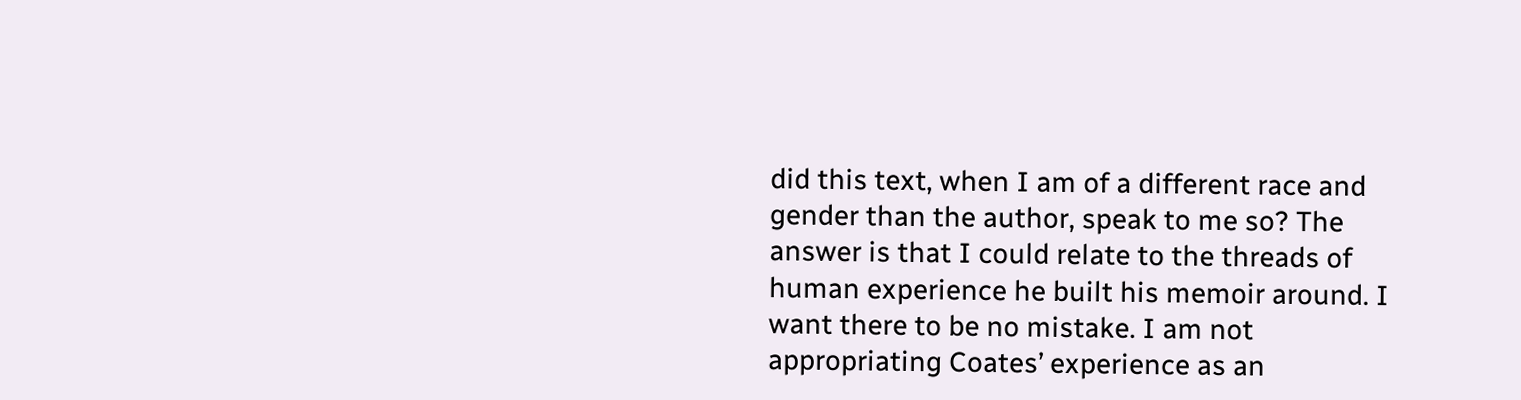did this text, when I am of a different race and gender than the author, speak to me so? The answer is that I could relate to the threads of human experience he built his memoir around. I want there to be no mistake. I am not appropriating Coates’ experience as an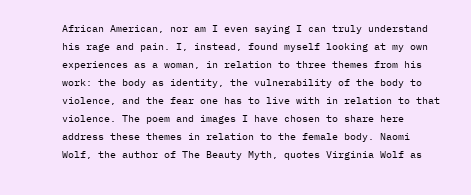African American, nor am I even saying I can truly understand his rage and pain. I, instead, found myself looking at my own experiences as a woman, in relation to three themes from his work: the body as identity, the vulnerability of the body to violence, and the fear one has to live with in relation to that violence. The poem and images I have chosen to share here address these themes in relation to the female body. Naomi Wolf, the author of The Beauty Myth, quotes Virginia Wolf as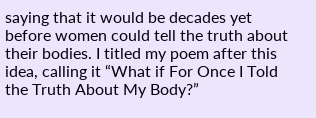saying that it would be decades yet before women could tell the truth about their bodies. I titled my poem after this idea, calling it “What if For Once I Told the Truth About My Body?”